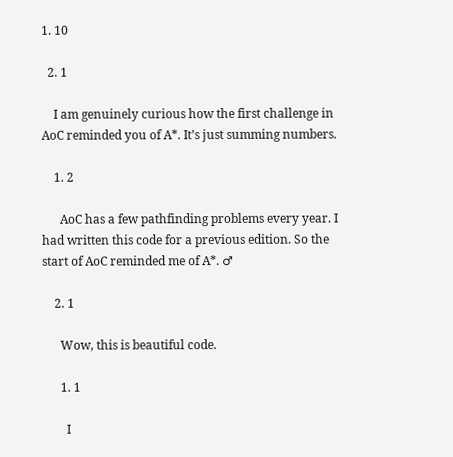1. 10

  2. 1

    I am genuinely curious how the first challenge in AoC reminded you of A*. It’s just summing numbers.

    1. 2

      AoC has a few pathfinding problems every year. I had written this code for a previous edition. So the start of AoC reminded me of A*. ♂

    2. 1

      Wow, this is beautiful code.

      1. 1

        I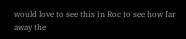would love to see this in Roc to see how far away the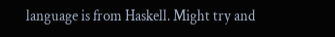language is from Haskell. Might try and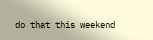do that this weekend